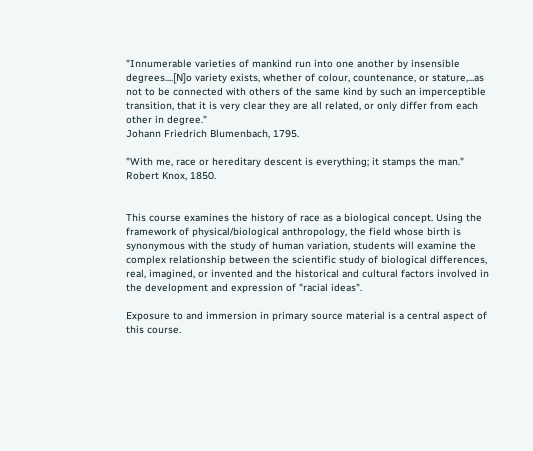"Innumerable varieties of mankind run into one another by insensible degrees....[N]o variety exists, whether of colour, countenance, or stature,...as not to be connected with others of the same kind by such an imperceptible transition, that it is very clear they are all related, or only differ from each other in degree."
Johann Friedrich Blumenbach, 1795.

"With me, race or hereditary descent is everything; it stamps the man."
Robert Knox, 1850.


This course examines the history of race as a biological concept. Using the framework of physical/biological anthropology, the field whose birth is synonymous with the study of human variation, students will examine the complex relationship between the scientific study of biological differences, real, imagined, or invented and the historical and cultural factors involved in the development and expression of "racial ideas".

Exposure to and immersion in primary source material is a central aspect of this course.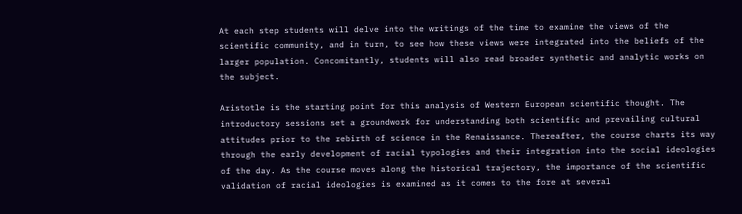At each step students will delve into the writings of the time to examine the views of the scientific community, and in turn, to see how these views were integrated into the beliefs of the larger population. Concomitantly, students will also read broader synthetic and analytic works on the subject.

Aristotle is the starting point for this analysis of Western European scientific thought. The introductory sessions set a groundwork for understanding both scientific and prevailing cultural attitudes prior to the rebirth of science in the Renaissance. Thereafter, the course charts its way through the early development of racial typologies and their integration into the social ideologies of the day. As the course moves along the historical trajectory, the importance of the scientific validation of racial ideologies is examined as it comes to the fore at several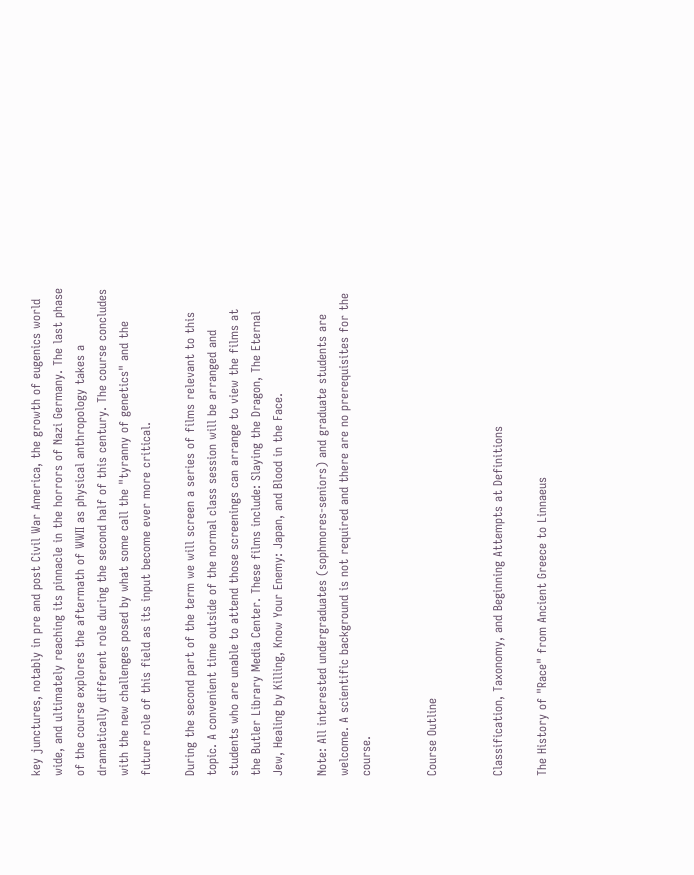key junctures, notably in pre and post Civil War America, the growth of eugenics world wide, and ultimately reaching its pinnacle in the horrors of Nazi Germany. The last phase of the course explores the aftermath of WWII as physical anthropology takes a dramatically different role during the second half of this century. The course concludes with the new challenges posed by what some call the "tyranny of genetics" and the future role of this field as its input become ever more critical.

During the second part of the term we will screen a series of films relevant to this topic. A convenient time outside of the normal class session will be arranged and students who are unable to attend those screenings can arrange to view the films at the Butler Library Media Center. These films include: Slaying the Dragon, The Eternal Jew, Healing by Killing, Know Your Enemy: Japan, and Blood in the Face.

Note: All interested undergraduates (sophmores-seniors) and graduate students are welcome. A scientific background is not required and there are no prerequisites for the course.


Course Outline


Classification, Taxonomy, and Beginning Attempts at Definitions

The History of "Race" from Ancient Greece to Linnaeus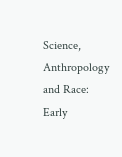Science, Anthropology and Race: Early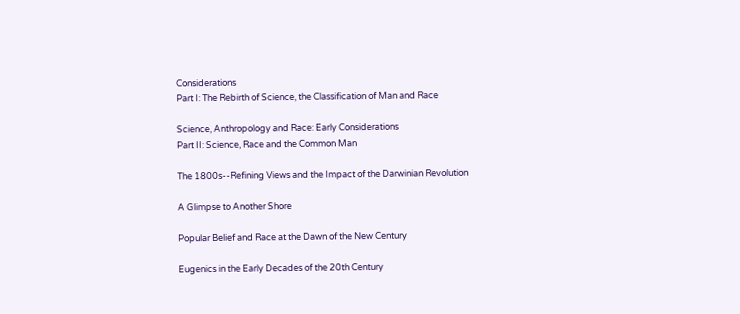Considerations
Part I: The Rebirth of Science, the Classification of Man and Race

Science, Anthropology and Race: Early Considerations
Part II: Science, Race and the Common Man

The 1800s--Refining Views and the Impact of the Darwinian Revolution

A Glimpse to Another Shore

Popular Belief and Race at the Dawn of the New Century

Eugenics in the Early Decades of the 20th Century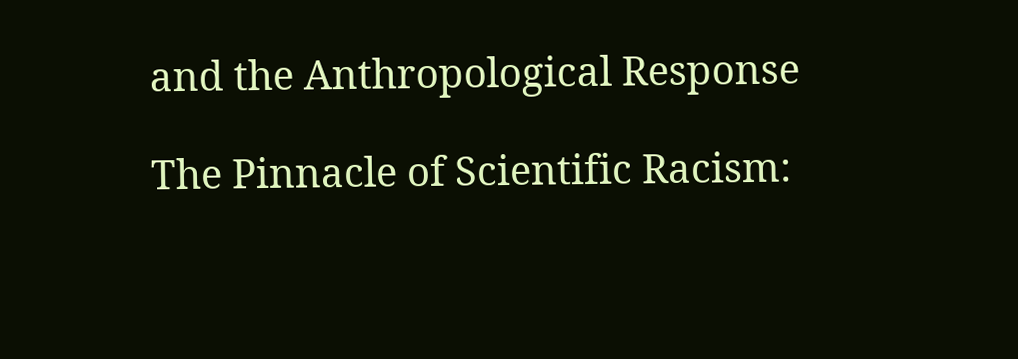and the Anthropological Response

The Pinnacle of Scientific Racism: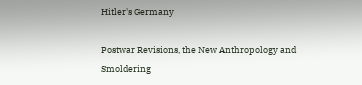Hitler's Germany

Postwar Revisions, the New Anthropology and Smoldering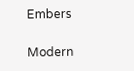Embers

Modern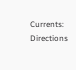Currents: Directions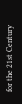for the 21st Century